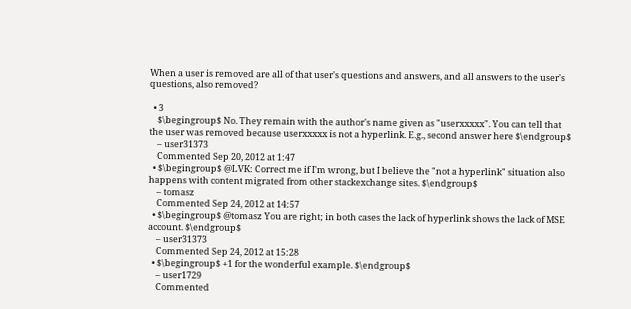When a user is removed are all of that user's questions and answers, and all answers to the user's questions, also removed?

  • 3
    $\begingroup$ No. They remain with the author's name given as "userxxxxx". You can tell that the user was removed because userxxxxx is not a hyperlink. E.g., second answer here $\endgroup$
    – user31373
    Commented Sep 20, 2012 at 1:47
  • $\begingroup$ @LVK: Correct me if I'm wrong, but I believe the "not a hyperlink" situation also happens with content migrated from other stackexchange sites. $\endgroup$
    – tomasz
    Commented Sep 24, 2012 at 14:57
  • $\begingroup$ @tomasz You are right; in both cases the lack of hyperlink shows the lack of MSE account. $\endgroup$
    – user31373
    Commented Sep 24, 2012 at 15:28
  • $\begingroup$ +1 for the wonderful example. $\endgroup$
    – user1729
    Commented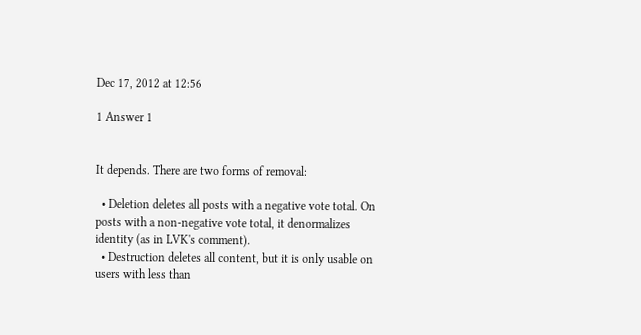Dec 17, 2012 at 12:56

1 Answer 1


It depends. There are two forms of removal:

  • Deletion deletes all posts with a negative vote total. On posts with a non-negative vote total, it denormalizes identity (as in LVK's comment).
  • Destruction deletes all content, but it is only usable on users with less than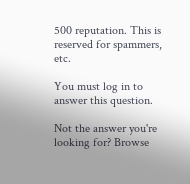500 reputation. This is reserved for spammers, etc.

You must log in to answer this question.

Not the answer you're looking for? Browse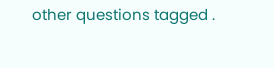other questions tagged .